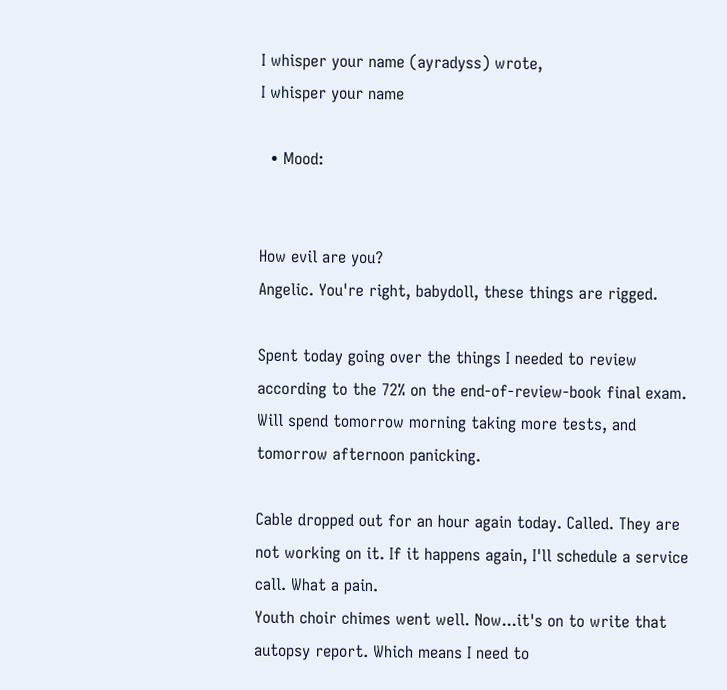I whisper your name (ayradyss) wrote,
I whisper your name

  • Mood:


How evil are you?
Angelic. You're right, babydoll, these things are rigged.

Spent today going over the things I needed to review according to the 72% on the end-of-review-book final exam. Will spend tomorrow morning taking more tests, and tomorrow afternoon panicking.

Cable dropped out for an hour again today. Called. They are not working on it. If it happens again, I'll schedule a service call. What a pain.
Youth choir chimes went well. Now...it's on to write that autopsy report. Which means I need to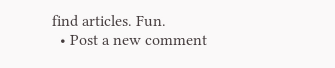find articles. Fun.
  • Post a new comment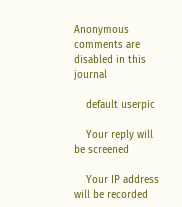Anonymous comments are disabled in this journal

    default userpic

    Your reply will be screened

    Your IP address will be recorded